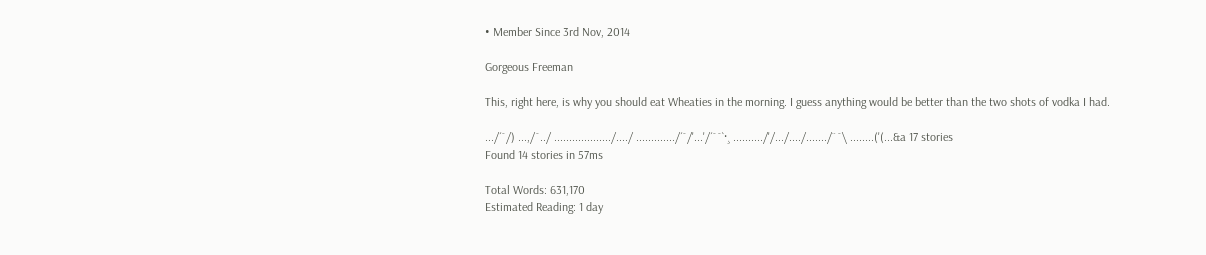• Member Since 3rd Nov, 2014

Gorgeous Freeman

This, right here, is why you should eat Wheaties in the morning. I guess anything would be better than the two shots of vodka I had.

.../´¯/) ...,/¯../ .................../..../ ............./´¯/'...'/´¯¯`·¸ ........../'/.../..../......./¨¯\ ........('(...&a 17 stories
Found 14 stories in 57ms

Total Words: 631,170
Estimated Reading: 1 day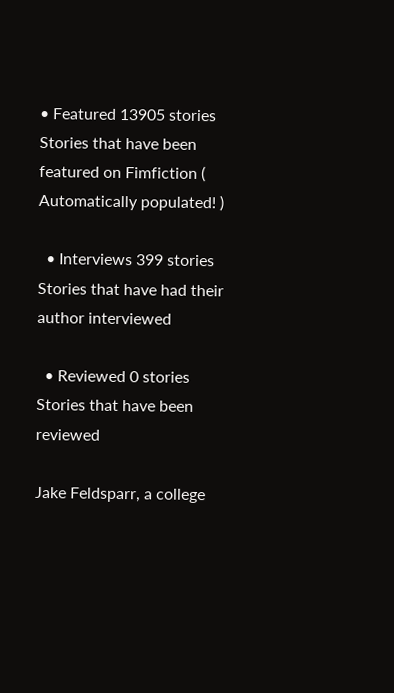• Featured 13905 stories Stories that have been featured on Fimfiction ( Automatically populated! )

  • Interviews 399 stories Stories that have had their author interviewed

  • Reviewed 0 stories Stories that have been reviewed

Jake Feldsparr, a college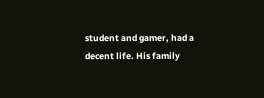student and gamer, had a decent life. His family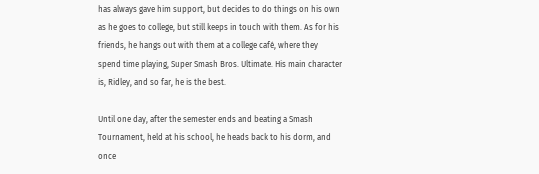has always gave him support, but decides to do things on his own as he goes to college, but still keeps in touch with them. As for his friends, he hangs out with them at a college café, where they spend time playing, Super Smash Bros. Ultimate. His main character is, Ridley, and so far, he is the best.

Until one day, after the semester ends and beating a Smash Tournament, held at his school, he heads back to his dorm, and once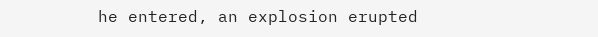he entered, an explosion erupted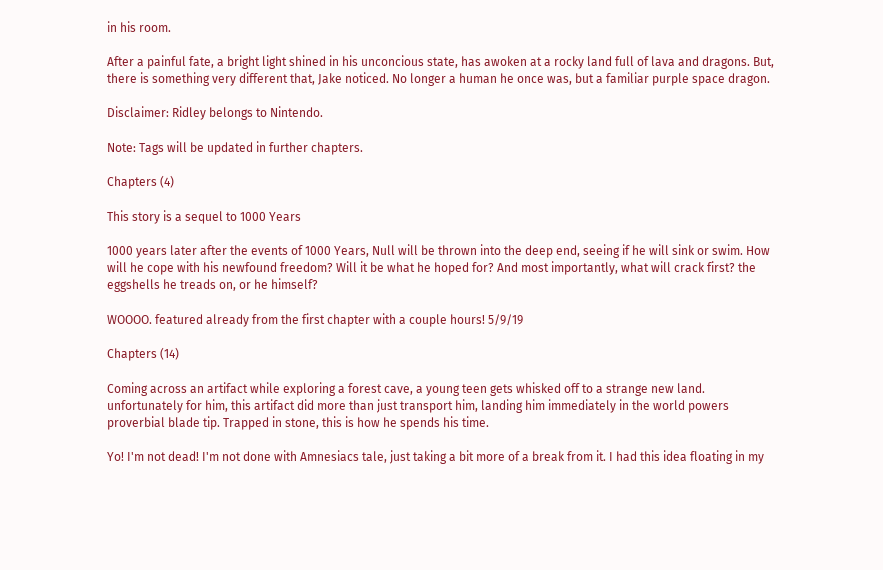in his room.

After a painful fate, a bright light shined in his unconcious state, has awoken at a rocky land full of lava and dragons. But, there is something very different that, Jake noticed. No longer a human he once was, but a familiar purple space dragon.

Disclaimer: Ridley belongs to Nintendo.

Note: Tags will be updated in further chapters.

Chapters (4)

This story is a sequel to 1000 Years

1000 years later after the events of 1000 Years, Null will be thrown into the deep end, seeing if he will sink or swim. How will he cope with his newfound freedom? Will it be what he hoped for? And most importantly, what will crack first? the eggshells he treads on, or he himself?

WOOOO. featured already from the first chapter with a couple hours! 5/9/19

Chapters (14)

Coming across an artifact while exploring a forest cave, a young teen gets whisked off to a strange new land. unfortunately for him, this artifact did more than just transport him, landing him immediately in the world powers proverbial blade tip. Trapped in stone, this is how he spends his time.

Yo! I'm not dead! I'm not done with Amnesiacs tale, just taking a bit more of a break from it. I had this idea floating in my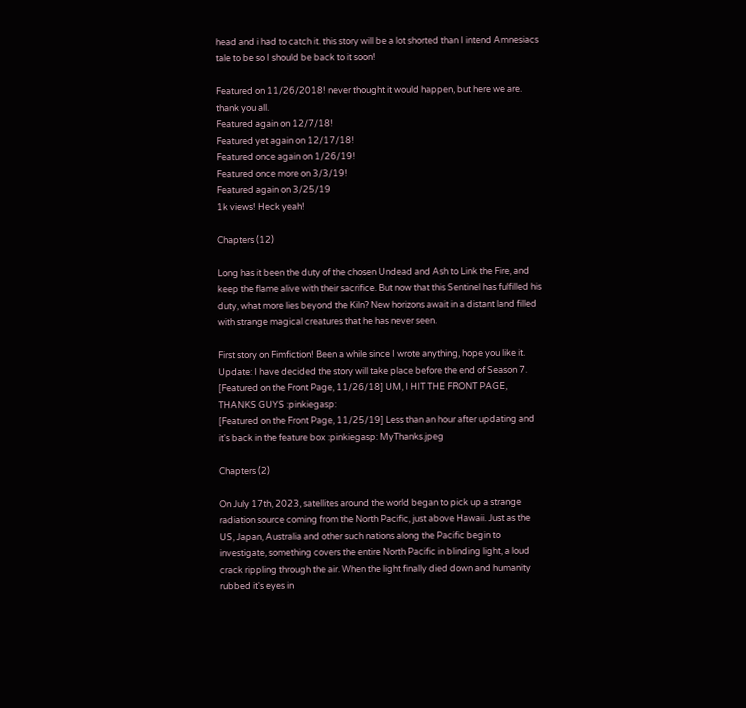head and i had to catch it. this story will be a lot shorted than I intend Amnesiacs tale to be so I should be back to it soon!

Featured on 11/26/2018! never thought it would happen, but here we are. thank you all.
Featured again on 12/7/18!
Featured yet again on 12/17/18!
Featured once again on 1/26/19!
Featured once more on 3/3/19!
Featured again on 3/25/19
1k views! Heck yeah!

Chapters (12)

Long has it been the duty of the chosen Undead and Ash to Link the Fire, and keep the flame alive with their sacrifice. But now that this Sentinel has fulfilled his duty, what more lies beyond the Kiln? New horizons await in a distant land filled with strange magical creatures that he has never seen.

First story on Fimfiction! Been a while since I wrote anything, hope you like it.
Update: I have decided the story will take place before the end of Season 7.
[Featured on the Front Page, 11/26/18] UM, I HIT THE FRONT PAGE, THANKS GUYS :pinkiegasp:
[Featured on the Front Page, 11/25/19] Less than an hour after updating and it's back in the feature box :pinkiegasp: MyThanks.jpeg

Chapters (2)

On July 17th, 2023, satellites around the world began to pick up a strange radiation source coming from the North Pacific, just above Hawaii. Just as the US, Japan, Australia and other such nations along the Pacific begin to investigate, something covers the entire North Pacific in blinding light, a loud crack rippling through the air. When the light finally died down and humanity rubbed it's eyes in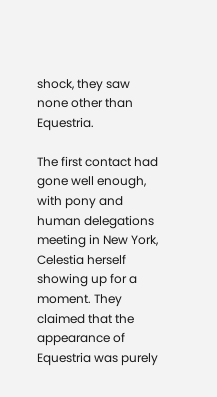shock, they saw none other than Equestria.

The first contact had gone well enough, with pony and human delegations meeting in New York, Celestia herself showing up for a moment. They claimed that the appearance of Equestria was purely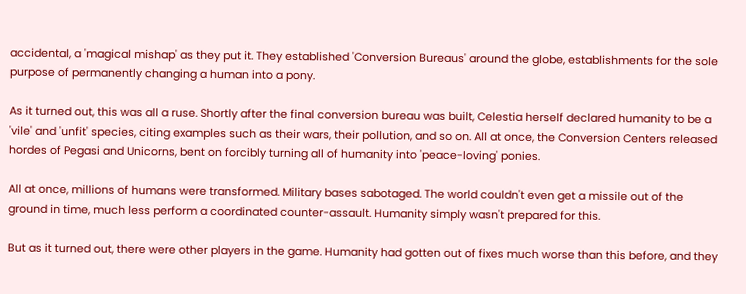accidental, a 'magical mishap' as they put it. They established 'Conversion Bureaus' around the globe, establishments for the sole purpose of permanently changing a human into a pony.

As it turned out, this was all a ruse. Shortly after the final conversion bureau was built, Celestia herself declared humanity to be a 'vile' and 'unfit' species, citing examples such as their wars, their pollution, and so on. All at once, the Conversion Centers released hordes of Pegasi and Unicorns, bent on forcibly turning all of humanity into 'peace-loving' ponies.

All at once, millions of humans were transformed. Military bases sabotaged. The world couldn't even get a missile out of the ground in time, much less perform a coordinated counter-assault. Humanity simply wasn't prepared for this.

But as it turned out, there were other players in the game. Humanity had gotten out of fixes much worse than this before, and they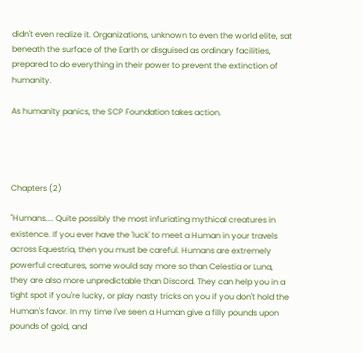didn't even realize it. Organizations, unknown to even the world elite, sat beneath the surface of the Earth or disguised as ordinary facilities, prepared to do everything in their power to prevent the extinction of humanity.

As humanity panics, the SCP Foundation takes action.




Chapters (2)

"Humans.... Quite possibly the most infuriating mythical creatures in existence. If you ever have the 'luck' to meet a Human in your travels across Equestria, then you must be careful. Humans are extremely powerful creatures, some would say more so than Celestia or Luna, they are also more unpredictable than Discord. They can help you in a tight spot if you're lucky, or play nasty tricks on you if you don't hold the Human's favor. In my time I've seen a Human give a filly pounds upon pounds of gold, and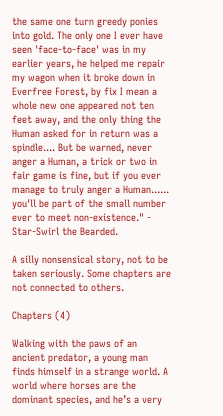the same one turn greedy ponies into gold. The only one I ever have seen 'face-to-face' was in my earlier years, he helped me repair my wagon when it broke down in Everfree Forest, by fix I mean a whole new one appeared not ten feet away, and the only thing the Human asked for in return was a spindle.... But be warned, never anger a Human, a trick or two in fair game is fine, but if you ever manage to truly anger a Human...... you'll be part of the small number ever to meet non-existence." - Star-Swirl the Bearded.

A silly nonsensical story, not to be taken seriously. Some chapters are not connected to others.

Chapters (4)

Walking with the paws of an ancient predator, a young man finds himself in a strange world. A world where horses are the dominant species, and he’s a very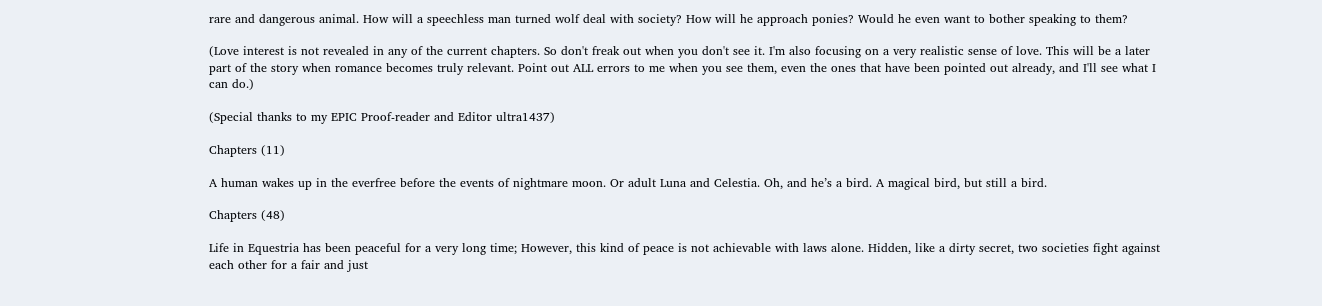rare and dangerous animal. How will a speechless man turned wolf deal with society? How will he approach ponies? Would he even want to bother speaking to them?

(Love interest is not revealed in any of the current chapters. So don't freak out when you don't see it. I'm also focusing on a very realistic sense of love. This will be a later part of the story when romance becomes truly relevant. Point out ALL errors to me when you see them, even the ones that have been pointed out already, and I'll see what I can do.)

(Special thanks to my EPIC Proof-reader and Editor ultra1437)

Chapters (11)

A human wakes up in the everfree before the events of nightmare moon. Or adult Luna and Celestia. Oh, and he’s a bird. A magical bird, but still a bird.

Chapters (48)

Life in Equestria has been peaceful for a very long time; However, this kind of peace is not achievable with laws alone. Hidden, like a dirty secret, two societies fight against each other for a fair and just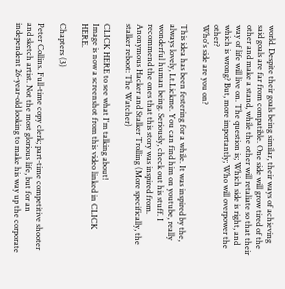world. Despite their goals being similar, their ways of achieving said goals are far from compatible. One side will grow tired of the other and make a stand, while the other will retaliate so that their way of life will live on. The question is; Which side is right, and which is wrong? But, more importantly; Who will overpower the other?
Who's side are you on?

This idea has been festering for a while. It was inspired by the, always lovely, Lt.Lickme. You can find him on youtube, really wonderful human being. Seriously, check out his stuff. I recommend the ones that this story was inspired from. Anonymous Hacker and Stalker Trolling (More specifically, the stalker reboot: The Watcher)

CLICK HERE to see what I'm talking about!
Image is now a screenshot from this video linked in CLICK HERE.

Chapters (3)

Peter Collins. Full-time copy clerk; part-time competitive shooter and sketch artist. Not the most glorious life, but for an independent 26-year-old looking to make his way up the corporate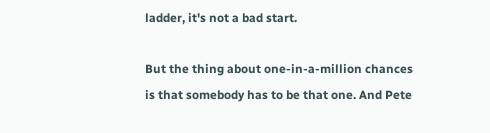ladder, it's not a bad start.

But the thing about one-in-a-million chances is that somebody has to be that one. And Pete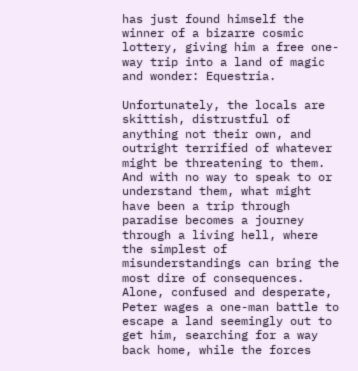has just found himself the winner of a bizarre cosmic lottery, giving him a free one-way trip into a land of magic and wonder: Equestria.

Unfortunately, the locals are skittish, distrustful of anything not their own, and outright terrified of whatever might be threatening to them. And with no way to speak to or understand them, what might have been a trip through paradise becomes a journey through a living hell, where the simplest of misunderstandings can bring the most dire of consequences. Alone, confused and desperate, Peter wages a one-man battle to escape a land seemingly out to get him, searching for a way back home, while the forces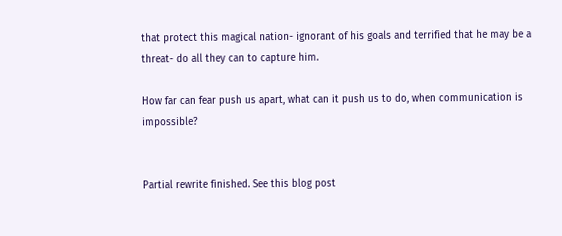that protect this magical nation- ignorant of his goals and terrified that he may be a threat- do all they can to capture him.

How far can fear push us apart, what can it push us to do, when communication is impossible?


Partial rewrite finished. See this blog post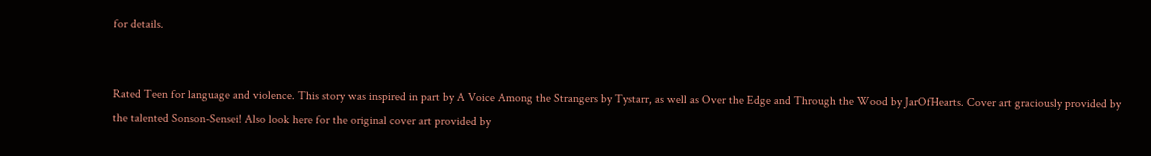for details.


Rated Teen for language and violence. This story was inspired in part by A Voice Among the Strangers by Tystarr, as well as Over the Edge and Through the Wood by JarOfHearts. Cover art graciously provided by the talented Sonson-Sensei! Also look here for the original cover art provided by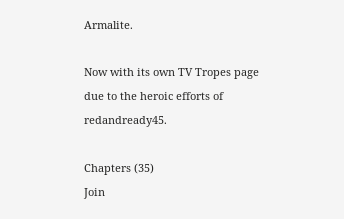Armalite.

Now with its own TV Tropes page due to the heroic efforts of redandready45.

Chapters (35)
Join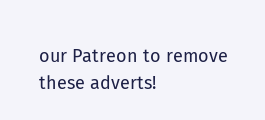our Patreon to remove these adverts!